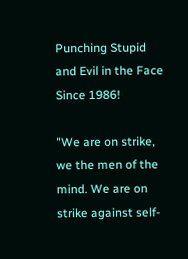Punching Stupid and Evil in the Face Since 1986!

"We are on strike, we the men of the mind. We are on strike against self-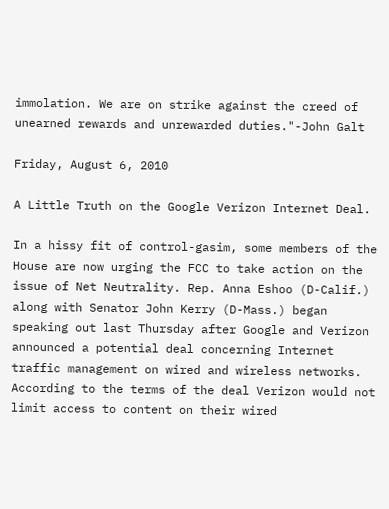immolation. We are on strike against the creed of unearned rewards and unrewarded duties."-John Galt

Friday, August 6, 2010

A Little Truth on the Google Verizon Internet Deal.

In a hissy fit of control-gasim, some members of the House are now urging the FCC to take action on the issue of Net Neutrality. Rep. Anna Eshoo (D-Calif.) along with Senator John Kerry (D-Mass.) began speaking out last Thursday after Google and Verizon announced a potential deal concerning Internet traffic management on wired and wireless networks. According to the terms of the deal Verizon would not limit access to content on their wired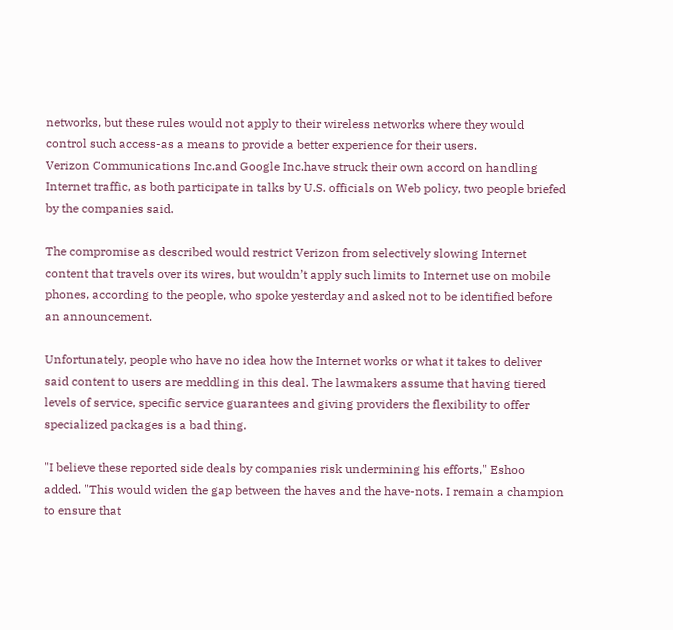networks, but these rules would not apply to their wireless networks where they would control such access-as a means to provide a better experience for their users.
Verizon Communications Inc.and Google Inc.have struck their own accord on handling Internet traffic, as both participate in talks by U.S. officials on Web policy, two people briefed by the companies said.

The compromise as described would restrict Verizon from selectively slowing Internet content that travels over its wires, but wouldn’t apply such limits to Internet use on mobile phones, according to the people, who spoke yesterday and asked not to be identified before an announcement.

Unfortunately, people who have no idea how the Internet works or what it takes to deliver said content to users are meddling in this deal. The lawmakers assume that having tiered levels of service, specific service guarantees and giving providers the flexibility to offer specialized packages is a bad thing.

"I believe these reported side deals by companies risk undermining his efforts," Eshoo added. "This would widen the gap between the haves and the have-nots. I remain a champion to ensure that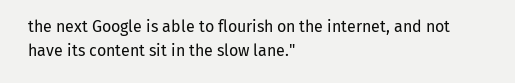the next Google is able to flourish on the internet, and not have its content sit in the slow lane."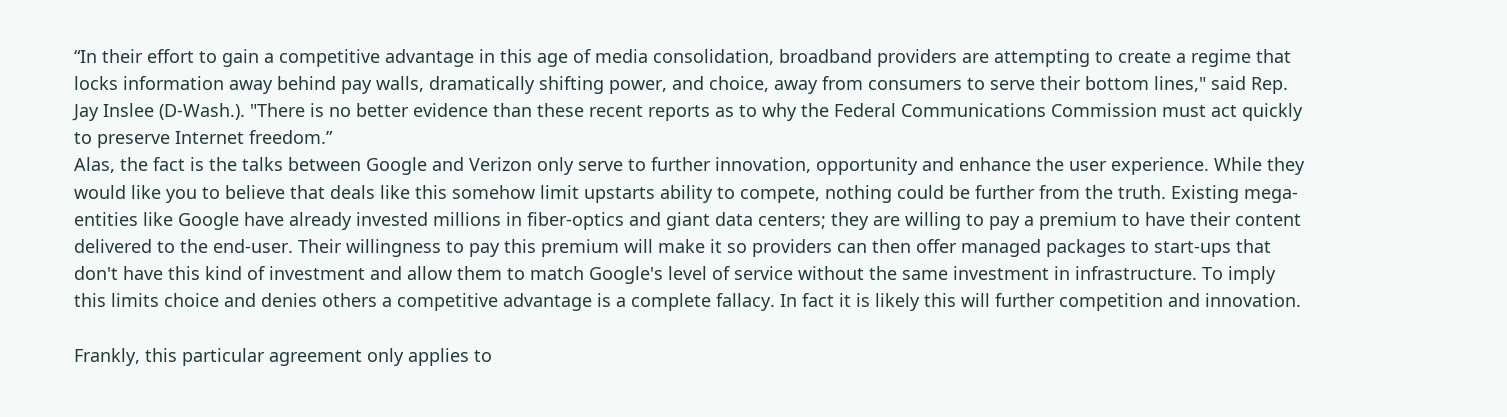“In their effort to gain a competitive advantage in this age of media consolidation, broadband providers are attempting to create a regime that locks information away behind pay walls, dramatically shifting power, and choice, away from consumers to serve their bottom lines," said Rep. Jay Inslee (D-Wash.). "There is no better evidence than these recent reports as to why the Federal Communications Commission must act quickly to preserve Internet freedom.”
Alas, the fact is the talks between Google and Verizon only serve to further innovation, opportunity and enhance the user experience. While they would like you to believe that deals like this somehow limit upstarts ability to compete, nothing could be further from the truth. Existing mega-entities like Google have already invested millions in fiber-optics and giant data centers; they are willing to pay a premium to have their content delivered to the end-user. Their willingness to pay this premium will make it so providers can then offer managed packages to start-ups that don't have this kind of investment and allow them to match Google's level of service without the same investment in infrastructure. To imply this limits choice and denies others a competitive advantage is a complete fallacy. In fact it is likely this will further competition and innovation.

Frankly, this particular agreement only applies to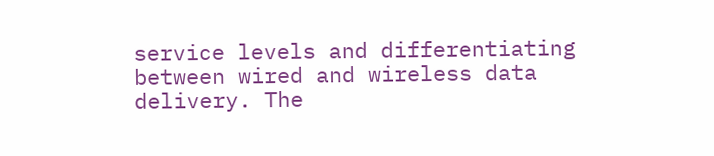service levels and differentiating between wired and wireless data delivery. The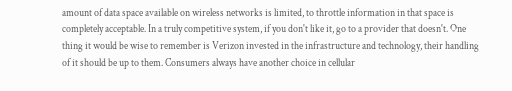amount of data space available on wireless networks is limited, to throttle information in that space is completely acceptable. In a truly competitive system, if you don't like it, go to a provider that doesn't. One thing it would be wise to remember is Verizon invested in the infrastructure and technology, their handling of it should be up to them. Consumers always have another choice in cellular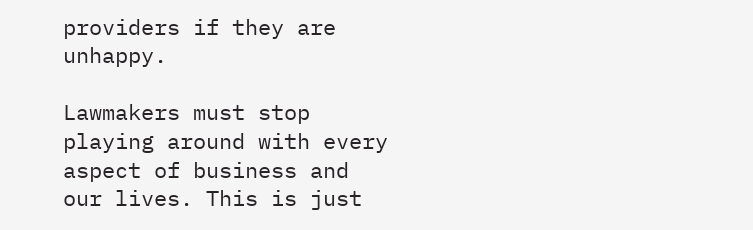providers if they are unhappy.

Lawmakers must stop playing around with every aspect of business and our lives. This is just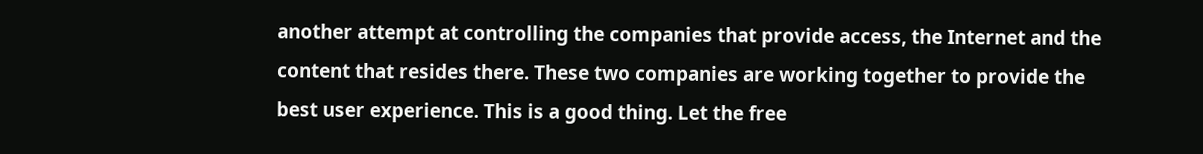another attempt at controlling the companies that provide access, the Internet and the content that resides there. These two companies are working together to provide the best user experience. This is a good thing. Let the free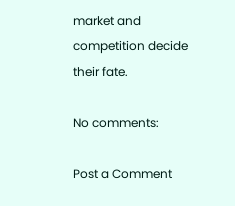market and competition decide their fate.

No comments:

Post a Comment